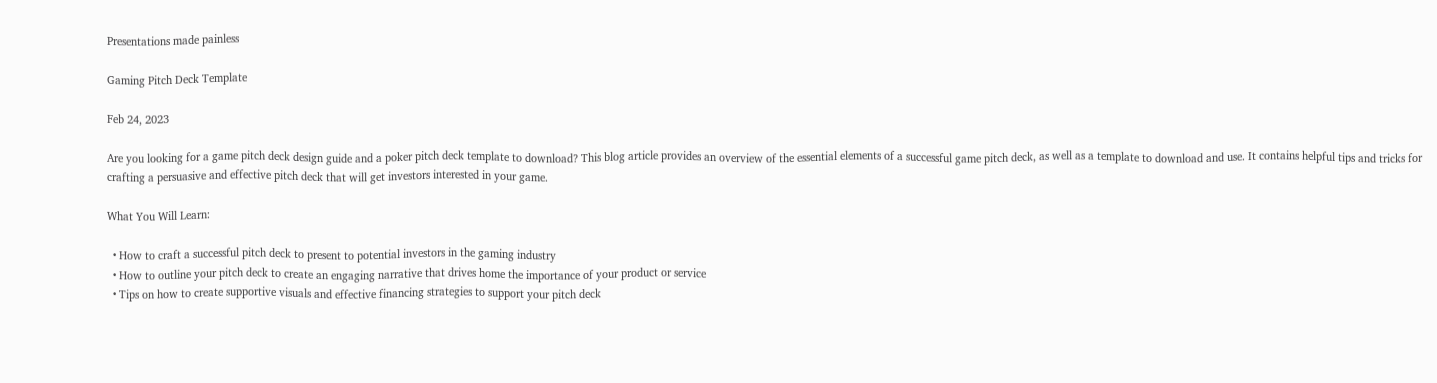Presentations made painless

Gaming Pitch Deck Template

Feb 24, 2023

Are you looking for a game pitch deck design guide and a poker pitch deck template to download? This blog article provides an overview of the essential elements of a successful game pitch deck, as well as a template to download and use. It contains helpful tips and tricks for crafting a persuasive and effective pitch deck that will get investors interested in your game.

What You Will Learn:

  • How to craft a successful pitch deck to present to potential investors in the gaming industry
  • How to outline your pitch deck to create an engaging narrative that drives home the importance of your product or service
  • Tips on how to create supportive visuals and effective financing strategies to support your pitch deck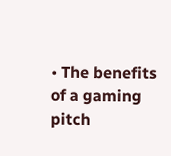• The benefits of a gaming pitch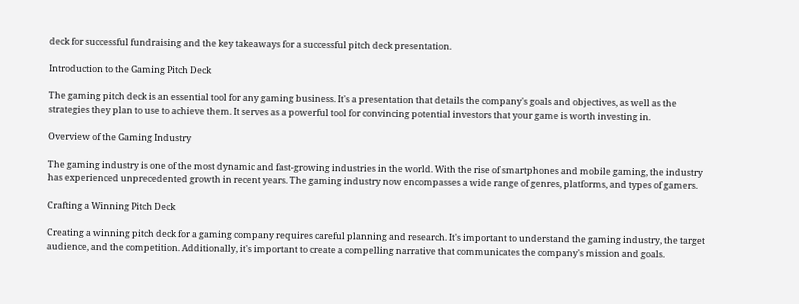deck for successful fundraising and the key takeaways for a successful pitch deck presentation.

Introduction to the Gaming Pitch Deck

The gaming pitch deck is an essential tool for any gaming business. It's a presentation that details the company's goals and objectives, as well as the strategies they plan to use to achieve them. It serves as a powerful tool for convincing potential investors that your game is worth investing in.

Overview of the Gaming Industry

The gaming industry is one of the most dynamic and fast-growing industries in the world. With the rise of smartphones and mobile gaming, the industry has experienced unprecedented growth in recent years. The gaming industry now encompasses a wide range of genres, platforms, and types of gamers.

Crafting a Winning Pitch Deck

Creating a winning pitch deck for a gaming company requires careful planning and research. It's important to understand the gaming industry, the target audience, and the competition. Additionally, it's important to create a compelling narrative that communicates the company's mission and goals.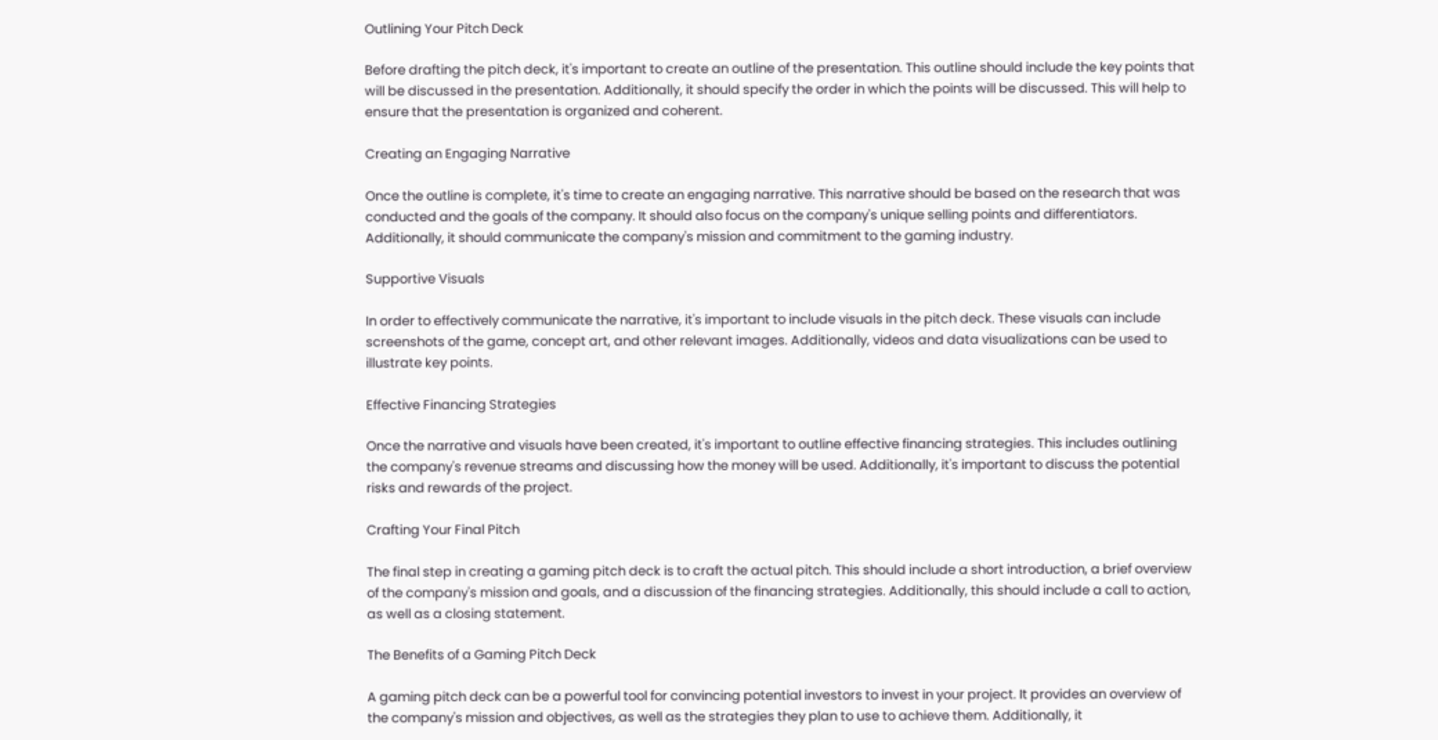Outlining Your Pitch Deck

Before drafting the pitch deck, it's important to create an outline of the presentation. This outline should include the key points that will be discussed in the presentation. Additionally, it should specify the order in which the points will be discussed. This will help to ensure that the presentation is organized and coherent.

Creating an Engaging Narrative

Once the outline is complete, it's time to create an engaging narrative. This narrative should be based on the research that was conducted and the goals of the company. It should also focus on the company's unique selling points and differentiators. Additionally, it should communicate the company's mission and commitment to the gaming industry.

Supportive Visuals

In order to effectively communicate the narrative, it's important to include visuals in the pitch deck. These visuals can include screenshots of the game, concept art, and other relevant images. Additionally, videos and data visualizations can be used to illustrate key points.

Effective Financing Strategies

Once the narrative and visuals have been created, it's important to outline effective financing strategies. This includes outlining the company's revenue streams and discussing how the money will be used. Additionally, it's important to discuss the potential risks and rewards of the project.

Crafting Your Final Pitch

The final step in creating a gaming pitch deck is to craft the actual pitch. This should include a short introduction, a brief overview of the company's mission and goals, and a discussion of the financing strategies. Additionally, this should include a call to action, as well as a closing statement.

The Benefits of a Gaming Pitch Deck

A gaming pitch deck can be a powerful tool for convincing potential investors to invest in your project. It provides an overview of the company's mission and objectives, as well as the strategies they plan to use to achieve them. Additionally, it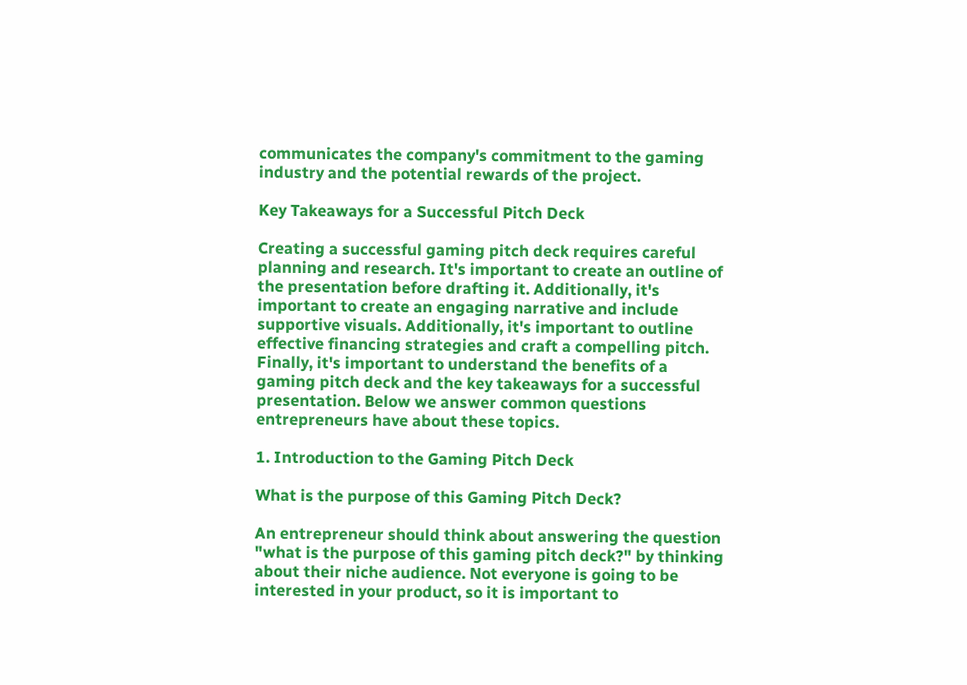communicates the company's commitment to the gaming industry and the potential rewards of the project.

Key Takeaways for a Successful Pitch Deck

Creating a successful gaming pitch deck requires careful planning and research. It's important to create an outline of the presentation before drafting it. Additionally, it's important to create an engaging narrative and include supportive visuals. Additionally, it's important to outline effective financing strategies and craft a compelling pitch. Finally, it's important to understand the benefits of a gaming pitch deck and the key takeaways for a successful presentation. Below we answer common questions entrepreneurs have about these topics.

1. Introduction to the Gaming Pitch Deck

What is the purpose of this Gaming Pitch Deck?

An entrepreneur should think about answering the question "what is the purpose of this gaming pitch deck?" by thinking about their niche audience. Not everyone is going to be interested in your product, so it is important to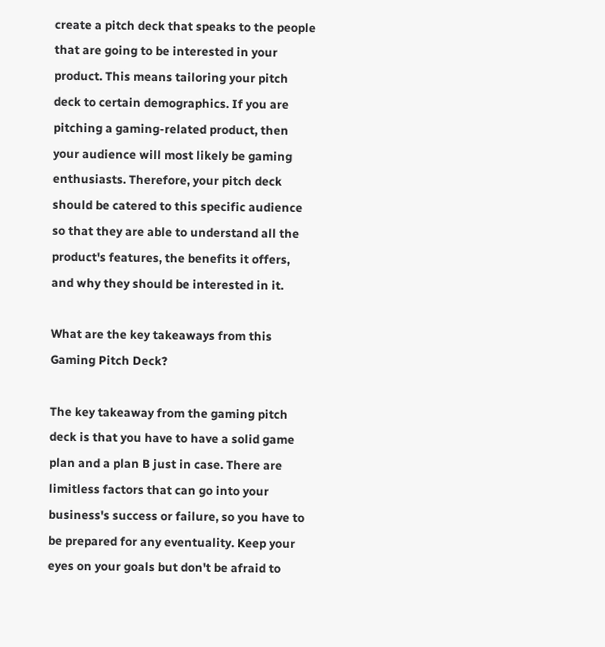create a pitch deck that speaks to the people that are going to be interested in your product. This means tailoring your pitch deck to certain demographics. If you are pitching a gaming-related product, then your audience will most likely be gaming enthusiasts. Therefore, your pitch deck should be catered to this specific audience so that they are able to understand all the product's features, the benefits it offers, and why they should be interested in it.

What are the key takeaways from this Gaming Pitch Deck?

The key takeaway from the gaming pitch deck is that you have to have a solid game plan and a plan B just in case. There are limitless factors that can go into your business's success or failure, so you have to be prepared for any eventuality. Keep your eyes on your goals but don't be afraid to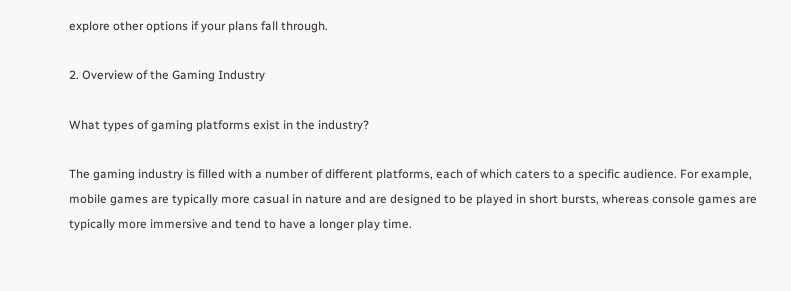explore other options if your plans fall through.

2. Overview of the Gaming Industry

What types of gaming platforms exist in the industry?

The gaming industry is filled with a number of different platforms, each of which caters to a specific audience. For example, mobile games are typically more casual in nature and are designed to be played in short bursts, whereas console games are typically more immersive and tend to have a longer play time.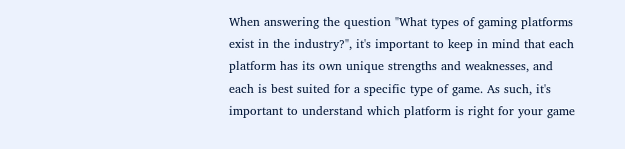When answering the question "What types of gaming platforms exist in the industry?", it's important to keep in mind that each platform has its own unique strengths and weaknesses, and each is best suited for a specific type of game. As such, it's important to understand which platform is right for your game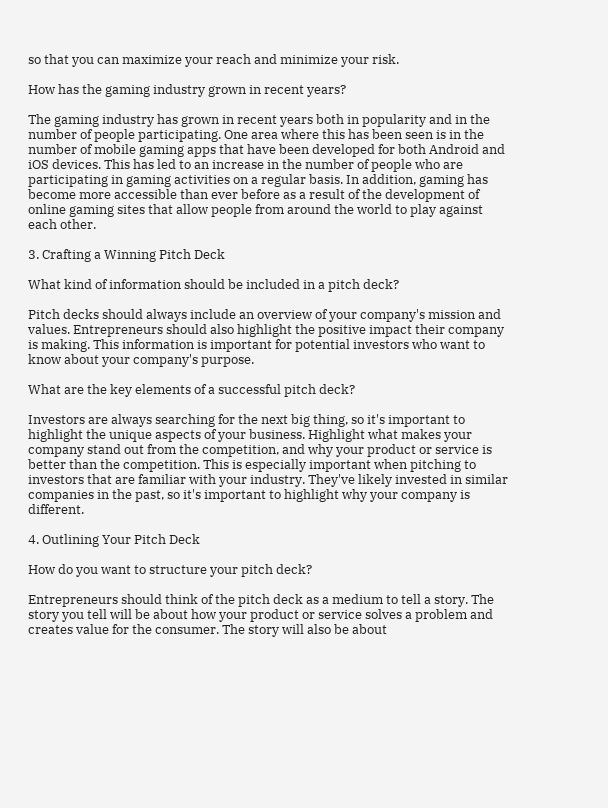so that you can maximize your reach and minimize your risk.

How has the gaming industry grown in recent years?

The gaming industry has grown in recent years both in popularity and in the number of people participating. One area where this has been seen is in the number of mobile gaming apps that have been developed for both Android and iOS devices. This has led to an increase in the number of people who are participating in gaming activities on a regular basis. In addition, gaming has become more accessible than ever before as a result of the development of online gaming sites that allow people from around the world to play against each other.

3. Crafting a Winning Pitch Deck

What kind of information should be included in a pitch deck?

Pitch decks should always include an overview of your company's mission and values. Entrepreneurs should also highlight the positive impact their company is making. This information is important for potential investors who want to know about your company's purpose.

What are the key elements of a successful pitch deck?

Investors are always searching for the next big thing, so it's important to highlight the unique aspects of your business. Highlight what makes your company stand out from the competition, and why your product or service is better than the competition. This is especially important when pitching to investors that are familiar with your industry. They've likely invested in similar companies in the past, so it's important to highlight why your company is different.

4. Outlining Your Pitch Deck

How do you want to structure your pitch deck?

Entrepreneurs should think of the pitch deck as a medium to tell a story. The story you tell will be about how your product or service solves a problem and creates value for the consumer. The story will also be about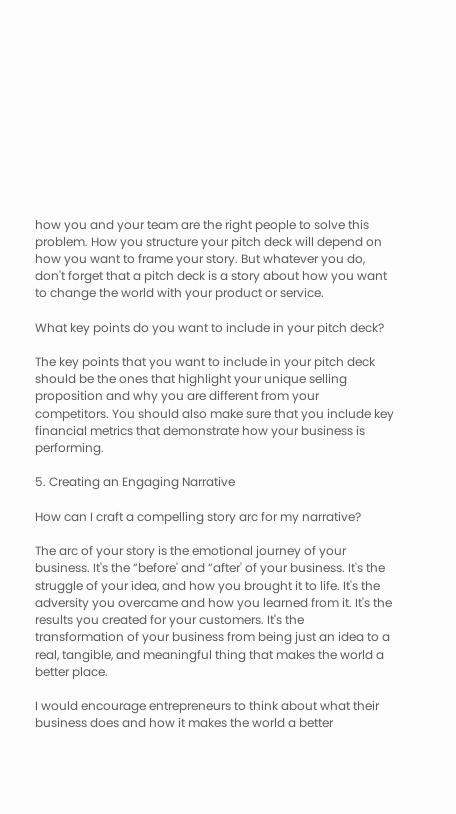how you and your team are the right people to solve this problem. How you structure your pitch deck will depend on how you want to frame your story. But whatever you do, don't forget that a pitch deck is a story about how you want to change the world with your product or service.

What key points do you want to include in your pitch deck?

The key points that you want to include in your pitch deck should be the ones that highlight your unique selling proposition and why you are different from your competitors. You should also make sure that you include key financial metrics that demonstrate how your business is performing.

5. Creating an Engaging Narrative

How can I craft a compelling story arc for my narrative?

The arc of your story is the emotional journey of your business. It's the ”before' and ”after' of your business. It's the struggle of your idea, and how you brought it to life. It's the adversity you overcame and how you learned from it. It's the results you created for your customers. It's the transformation of your business from being just an idea to a real, tangible, and meaningful thing that makes the world a better place.

I would encourage entrepreneurs to think about what their business does and how it makes the world a better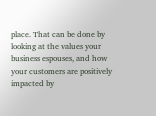place. That can be done by looking at the values your business espouses, and how your customers are positively impacted by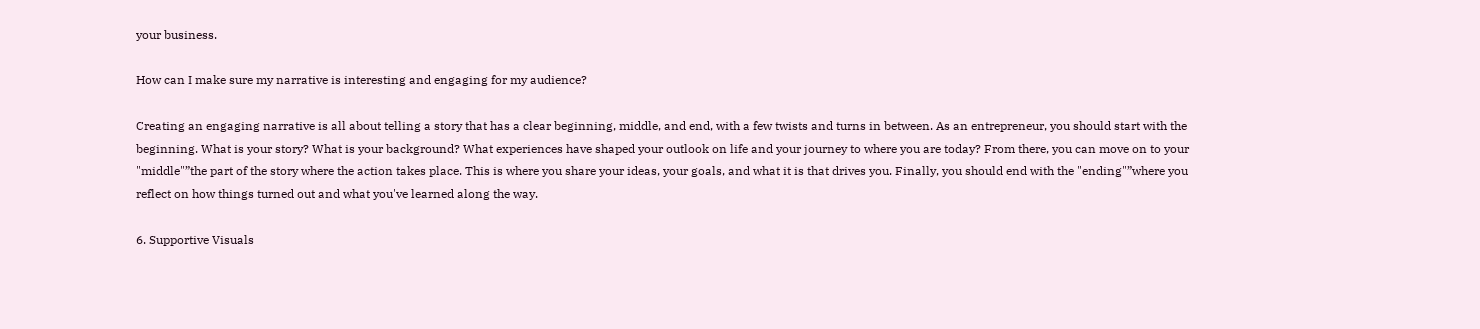your business.

How can I make sure my narrative is interesting and engaging for my audience?

Creating an engaging narrative is all about telling a story that has a clear beginning, middle, and end, with a few twists and turns in between. As an entrepreneur, you should start with the beginning. What is your story? What is your background? What experiences have shaped your outlook on life and your journey to where you are today? From there, you can move on to your "middle"”the part of the story where the action takes place. This is where you share your ideas, your goals, and what it is that drives you. Finally, you should end with the "ending"”where you reflect on how things turned out and what you've learned along the way.

6. Supportive Visuals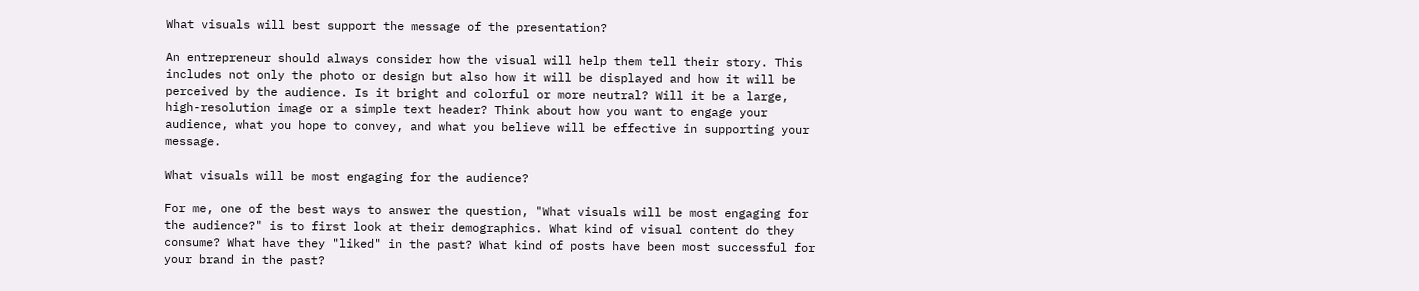What visuals will best support the message of the presentation?

An entrepreneur should always consider how the visual will help them tell their story. This includes not only the photo or design but also how it will be displayed and how it will be perceived by the audience. Is it bright and colorful or more neutral? Will it be a large, high-resolution image or a simple text header? Think about how you want to engage your audience, what you hope to convey, and what you believe will be effective in supporting your message.

What visuals will be most engaging for the audience?

For me, one of the best ways to answer the question, "What visuals will be most engaging for the audience?" is to first look at their demographics. What kind of visual content do they consume? What have they "liked" in the past? What kind of posts have been most successful for your brand in the past?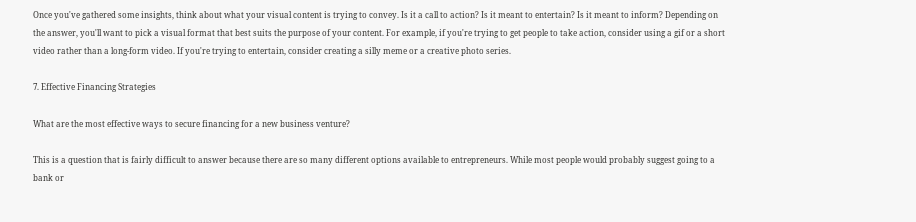Once you've gathered some insights, think about what your visual content is trying to convey. Is it a call to action? Is it meant to entertain? Is it meant to inform? Depending on the answer, you'll want to pick a visual format that best suits the purpose of your content. For example, if you're trying to get people to take action, consider using a gif or a short video rather than a long-form video. If you're trying to entertain, consider creating a silly meme or a creative photo series.

7. Effective Financing Strategies

What are the most effective ways to secure financing for a new business venture?

This is a question that is fairly difficult to answer because there are so many different options available to entrepreneurs. While most people would probably suggest going to a bank or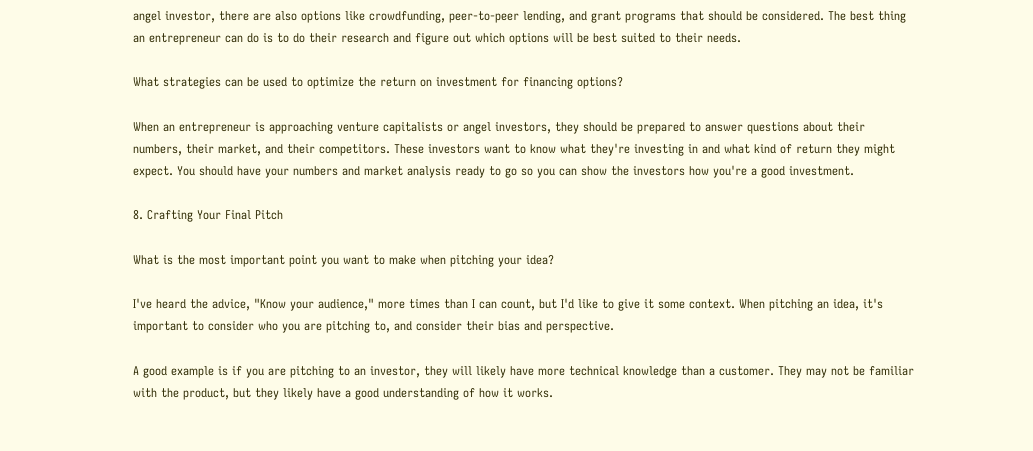angel investor, there are also options like crowdfunding, peer-to-peer lending, and grant programs that should be considered. The best thing an entrepreneur can do is to do their research and figure out which options will be best suited to their needs.

What strategies can be used to optimize the return on investment for financing options?

When an entrepreneur is approaching venture capitalists or angel investors, they should be prepared to answer questions about their numbers, their market, and their competitors. These investors want to know what they're investing in and what kind of return they might expect. You should have your numbers and market analysis ready to go so you can show the investors how you're a good investment.

8. Crafting Your Final Pitch

What is the most important point you want to make when pitching your idea?

I've heard the advice, "Know your audience," more times than I can count, but I'd like to give it some context. When pitching an idea, it's important to consider who you are pitching to, and consider their bias and perspective.

A good example is if you are pitching to an investor, they will likely have more technical knowledge than a customer. They may not be familiar with the product, but they likely have a good understanding of how it works.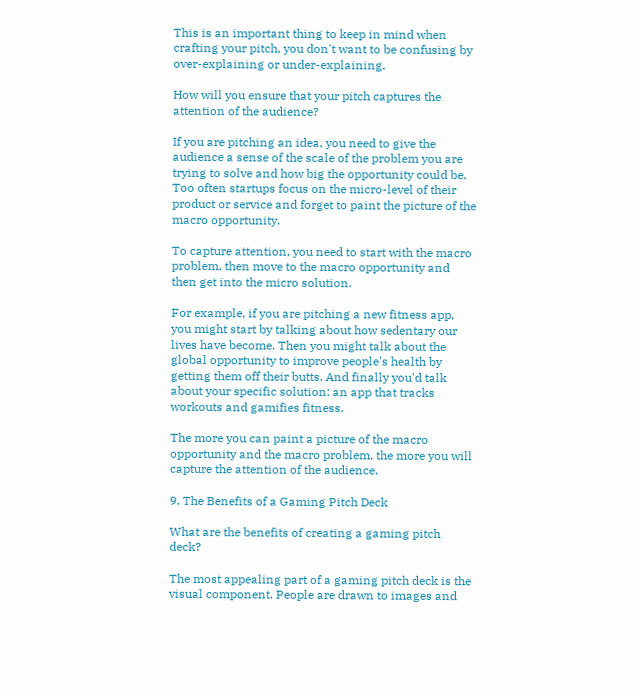This is an important thing to keep in mind when crafting your pitch, you don't want to be confusing by over-explaining or under-explaining.

How will you ensure that your pitch captures the attention of the audience?

If you are pitching an idea, you need to give the audience a sense of the scale of the problem you are trying to solve and how big the opportunity could be. Too often startups focus on the micro-level of their product or service and forget to paint the picture of the macro opportunity.

To capture attention, you need to start with the macro problem, then move to the macro opportunity and then get into the micro solution.

For example, if you are pitching a new fitness app, you might start by talking about how sedentary our lives have become. Then you might talk about the global opportunity to improve people's health by getting them off their butts. And finally you'd talk about your specific solution: an app that tracks workouts and gamifies fitness.

The more you can paint a picture of the macro opportunity and the macro problem, the more you will capture the attention of the audience.

9. The Benefits of a Gaming Pitch Deck

What are the benefits of creating a gaming pitch deck?

The most appealing part of a gaming pitch deck is the visual component. People are drawn to images and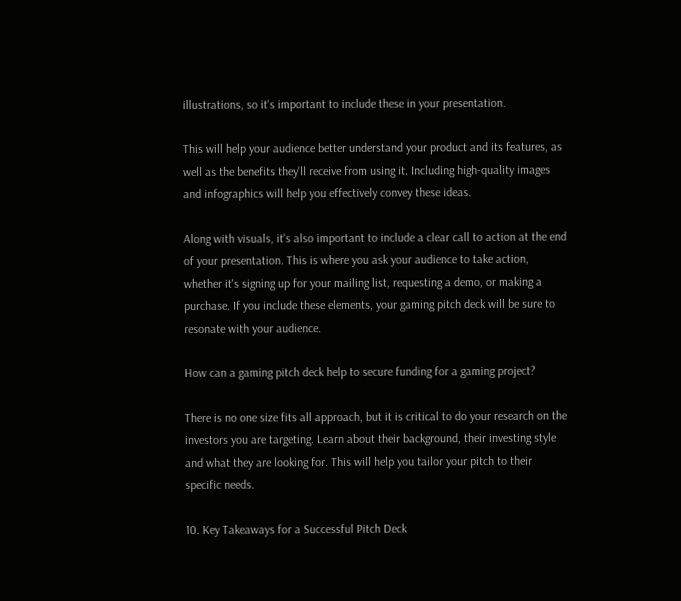illustrations, so it's important to include these in your presentation.

This will help your audience better understand your product and its features, as well as the benefits they'll receive from using it. Including high-quality images and infographics will help you effectively convey these ideas.

Along with visuals, it's also important to include a clear call to action at the end of your presentation. This is where you ask your audience to take action, whether it's signing up for your mailing list, requesting a demo, or making a purchase. If you include these elements, your gaming pitch deck will be sure to resonate with your audience.

How can a gaming pitch deck help to secure funding for a gaming project?

There is no one size fits all approach, but it is critical to do your research on the investors you are targeting. Learn about their background, their investing style and what they are looking for. This will help you tailor your pitch to their specific needs.

10. Key Takeaways for a Successful Pitch Deck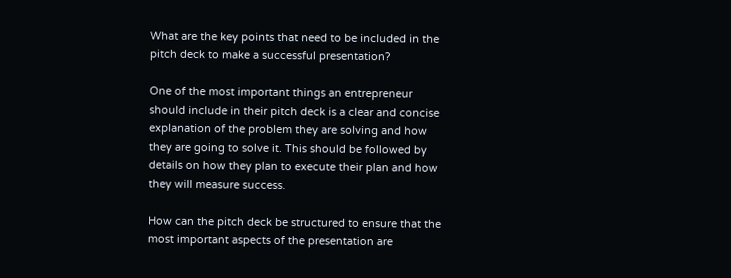What are the key points that need to be included in the pitch deck to make a successful presentation?

One of the most important things an entrepreneur should include in their pitch deck is a clear and concise explanation of the problem they are solving and how they are going to solve it. This should be followed by details on how they plan to execute their plan and how they will measure success.

How can the pitch deck be structured to ensure that the most important aspects of the presentation are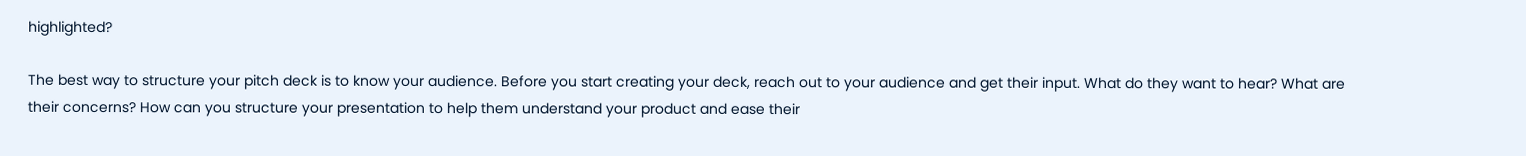highlighted?

The best way to structure your pitch deck is to know your audience. Before you start creating your deck, reach out to your audience and get their input. What do they want to hear? What are their concerns? How can you structure your presentation to help them understand your product and ease their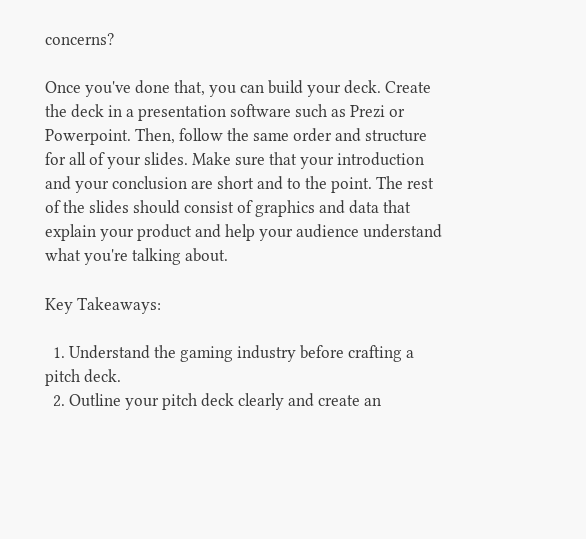concerns?

Once you've done that, you can build your deck. Create the deck in a presentation software such as Prezi or Powerpoint. Then, follow the same order and structure for all of your slides. Make sure that your introduction and your conclusion are short and to the point. The rest of the slides should consist of graphics and data that explain your product and help your audience understand what you're talking about.

Key Takeaways:

  1. Understand the gaming industry before crafting a pitch deck.
  2. Outline your pitch deck clearly and create an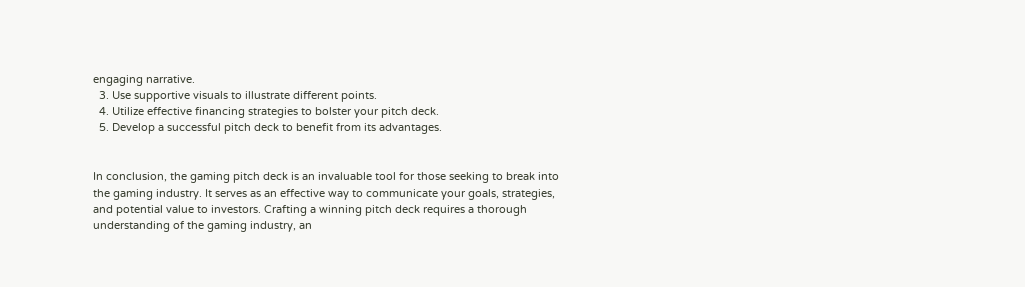engaging narrative.
  3. Use supportive visuals to illustrate different points.
  4. Utilize effective financing strategies to bolster your pitch deck.
  5. Develop a successful pitch deck to benefit from its advantages.


In conclusion, the gaming pitch deck is an invaluable tool for those seeking to break into the gaming industry. It serves as an effective way to communicate your goals, strategies, and potential value to investors. Crafting a winning pitch deck requires a thorough understanding of the gaming industry, an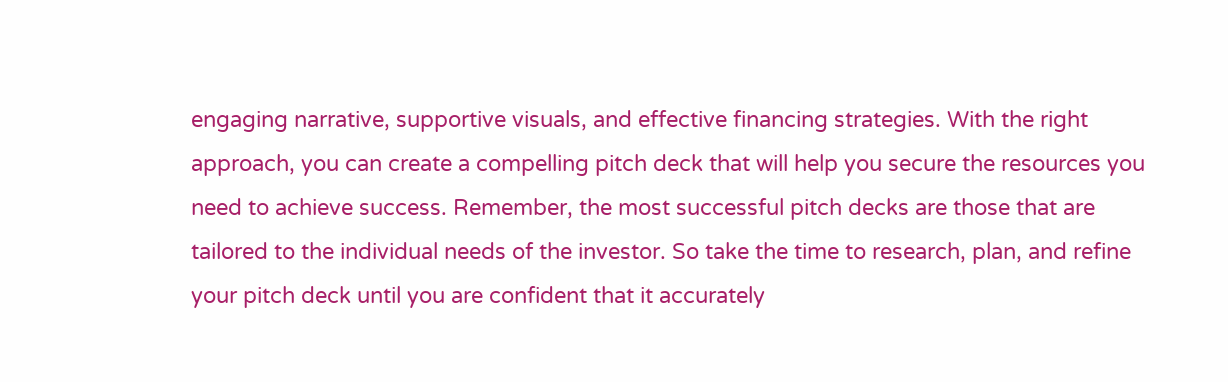engaging narrative, supportive visuals, and effective financing strategies. With the right approach, you can create a compelling pitch deck that will help you secure the resources you need to achieve success. Remember, the most successful pitch decks are those that are tailored to the individual needs of the investor. So take the time to research, plan, and refine your pitch deck until you are confident that it accurately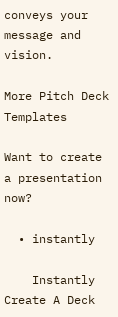conveys your message and vision.

More Pitch Deck Templates

Want to create a presentation now?

  • instantly

    Instantly Create A Deck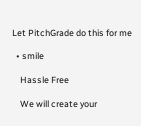Let PitchGrade do this for me

  • smile

    Hassle Free

    We will create your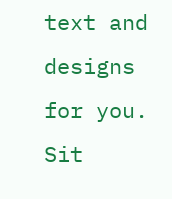text and designs for you. Sit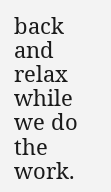back and relax while we do the work.